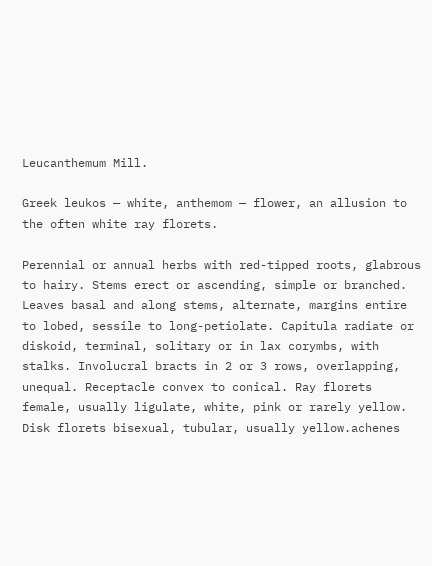Leucanthemum Mill.

Greek leukos — white, anthemom — flower, an allusion to the often white ray florets.

Perennial or annual herbs with red-tipped roots, glabrous to hairy. Stems erect or ascending, simple or branched. Leaves basal and along stems, alternate, margins entire to lobed, sessile to long-petiolate. Capitula radiate or diskoid, terminal, solitary or in lax corymbs, with stalks. Involucral bracts in 2 or 3 rows, overlapping, unequal. Receptacle convex to conical. Ray florets female, usually ligulate, white, pink or rarely yellow. Disk florets bisexual, tubular, usually yellow.achenes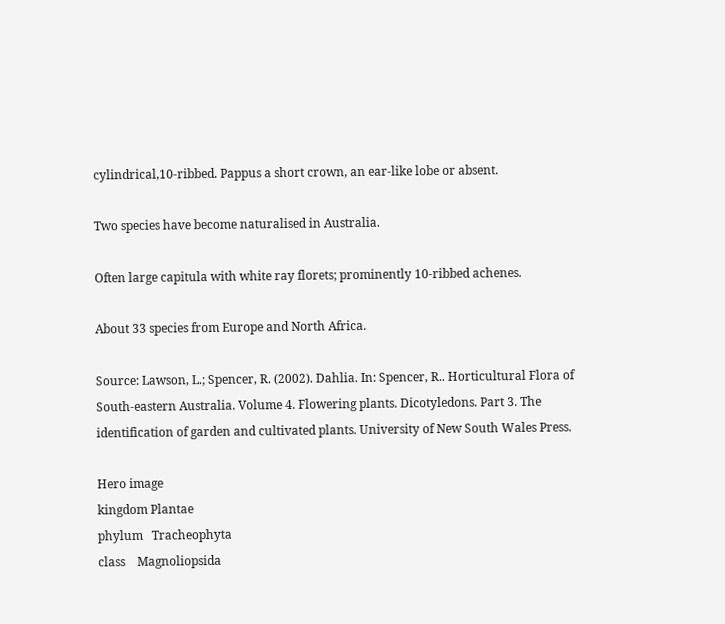cylindrical,10-ribbed. Pappus a short crown, an ear-like lobe or absent.

Two species have become naturalised in Australia.

Often large capitula with white ray florets; prominently 10-ribbed achenes.

About 33 species from Europe and North Africa.

Source: Lawson, L.; Spencer, R. (2002). Dahlia. In: Spencer, R.. Horticultural Flora of South-eastern Australia. Volume 4. Flowering plants. Dicotyledons. Part 3. The identification of garden and cultivated plants. University of New South Wales Press.

Hero image
kingdom Plantae
phylum   Tracheophyta
class    Magnoliopsida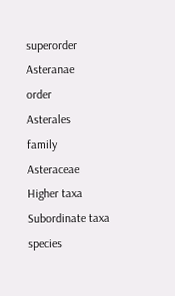superorder     Asteranae
order      Asterales
family       Asteraceae
Higher taxa
Subordinate taxa
species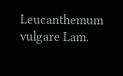Leucanthemum vulgare Lam.